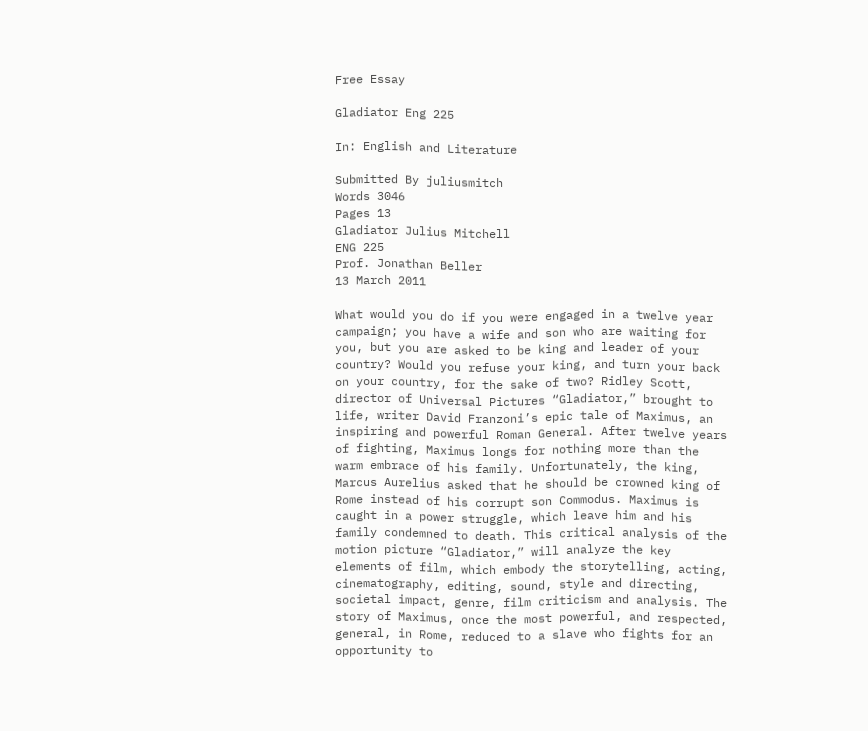Free Essay

Gladiator Eng 225

In: English and Literature

Submitted By juliusmitch
Words 3046
Pages 13
Gladiator Julius Mitchell
ENG 225
Prof. Jonathan Beller
13 March 2011

What would you do if you were engaged in a twelve year campaign; you have a wife and son who are waiting for you, but you are asked to be king and leader of your country? Would you refuse your king, and turn your back on your country, for the sake of two? Ridley Scott, director of Universal Pictures “Gladiator,” brought to life, writer David Franzoni’s epic tale of Maximus, an inspiring and powerful Roman General. After twelve years of fighting, Maximus longs for nothing more than the warm embrace of his family. Unfortunately, the king, Marcus Aurelius asked that he should be crowned king of Rome instead of his corrupt son Commodus. Maximus is caught in a power struggle, which leave him and his family condemned to death. This critical analysis of the motion picture “Gladiator,” will analyze the key elements of film, which embody the storytelling, acting, cinematography, editing, sound, style and directing, societal impact, genre, film criticism and analysis. The story of Maximus, once the most powerful, and respected, general, in Rome, reduced to a slave who fights for an opportunity to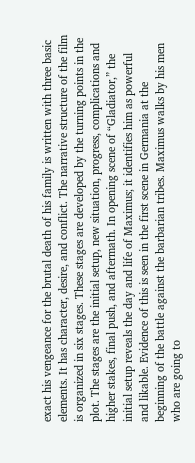exact his vengeance for the brutal death of his family is written with three basic elements. It has character, desire, and conflict. The narrative structure of the film is organized in six stages. These stages are developed by the turning points in the plot. The stages are the initial setup, new situation, progress, complications and higher stakes, final push, and aftermath. In opening scene of “Gladiator,” the initial setup reveals the day and life of Maximus; it identifies him as powerful and likable. Evidence of this is seen in the first scene in Germania at the beginning of the battle against the barbarian tribes. Maximus walks by his men who are going to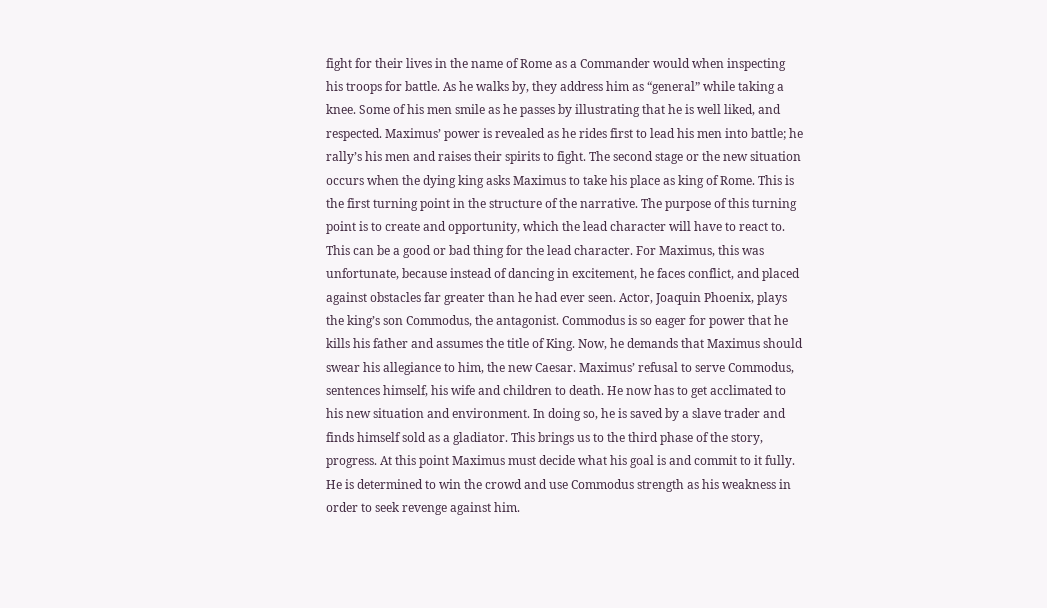fight for their lives in the name of Rome as a Commander would when inspecting his troops for battle. As he walks by, they address him as “general” while taking a knee. Some of his men smile as he passes by illustrating that he is well liked, and respected. Maximus’ power is revealed as he rides first to lead his men into battle; he rally’s his men and raises their spirits to fight. The second stage or the new situation occurs when the dying king asks Maximus to take his place as king of Rome. This is the first turning point in the structure of the narrative. The purpose of this turning point is to create and opportunity, which the lead character will have to react to. This can be a good or bad thing for the lead character. For Maximus, this was unfortunate, because instead of dancing in excitement, he faces conflict, and placed against obstacles far greater than he had ever seen. Actor, Joaquin Phoenix, plays the king’s son Commodus, the antagonist. Commodus is so eager for power that he kills his father and assumes the title of King. Now, he demands that Maximus should swear his allegiance to him, the new Caesar. Maximus’ refusal to serve Commodus, sentences himself, his wife and children to death. He now has to get acclimated to his new situation and environment. In doing so, he is saved by a slave trader and finds himself sold as a gladiator. This brings us to the third phase of the story, progress. At this point Maximus must decide what his goal is and commit to it fully. He is determined to win the crowd and use Commodus strength as his weakness in order to seek revenge against him.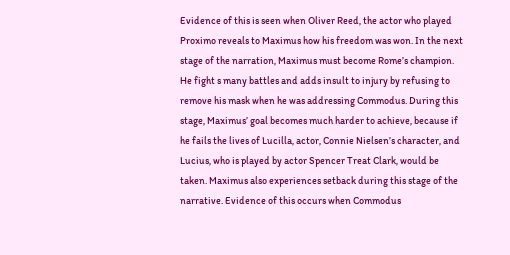Evidence of this is seen when Oliver Reed, the actor who played Proximo reveals to Maximus how his freedom was won. In the next stage of the narration, Maximus must become Rome’s champion. He fight s many battles and adds insult to injury by refusing to remove his mask when he was addressing Commodus. During this stage, Maximus’ goal becomes much harder to achieve, because if he fails the lives of Lucilla, actor, Connie Nielsen’s character, and Lucius, who is played by actor Spencer Treat Clark, would be taken. Maximus also experiences setback during this stage of the narrative. Evidence of this occurs when Commodus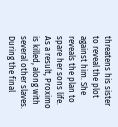threatens his sister to reveal the plot against him. She reveals the plan to spare her sons life. As a result, Proximo is killed, along with several other slaves. During the final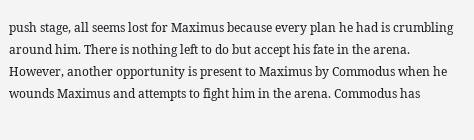push stage, all seems lost for Maximus because every plan he had is crumbling around him. There is nothing left to do but accept his fate in the arena. However, another opportunity is present to Maximus by Commodus when he wounds Maximus and attempts to fight him in the arena. Commodus has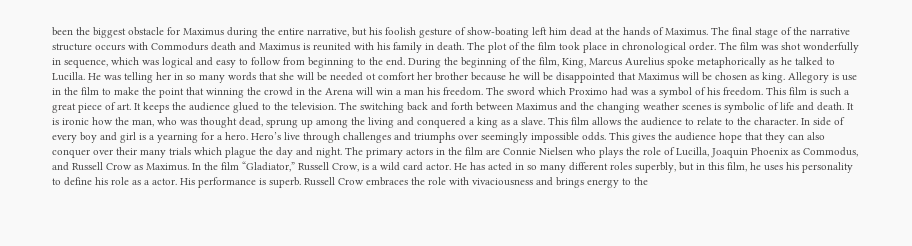been the biggest obstacle for Maximus during the entire narrative, but his foolish gesture of show-boating left him dead at the hands of Maximus. The final stage of the narrative structure occurs with Commodurs death and Maximus is reunited with his family in death. The plot of the film took place in chronological order. The film was shot wonderfully in sequence, which was logical and easy to follow from beginning to the end. During the beginning of the film, King, Marcus Aurelius spoke metaphorically as he talked to Lucilla. He was telling her in so many words that she will be needed ot comfort her brother because he will be disappointed that Maximus will be chosen as king. Allegory is use in the film to make the point that winning the crowd in the Arena will win a man his freedom. The sword which Proximo had was a symbol of his freedom. This film is such a great piece of art. It keeps the audience glued to the television. The switching back and forth between Maximus and the changing weather scenes is symbolic of life and death. It is ironic how the man, who was thought dead, sprung up among the living and conquered a king as a slave. This film allows the audience to relate to the character. In side of every boy and girl is a yearning for a hero. Hero’s live through challenges and triumphs over seemingly impossible odds. This gives the audience hope that they can also conquer over their many trials which plague the day and night. The primary actors in the film are Connie Nielsen who plays the role of Lucilla, Joaquin Phoenix as Commodus, and Russell Crow as Maximus. In the film “Gladiator,” Russell Crow, is a wild card actor. He has acted in so many different roles superbly, but in this film, he uses his personality to define his role as a actor. His performance is superb. Russell Crow embraces the role with vivaciousness and brings energy to the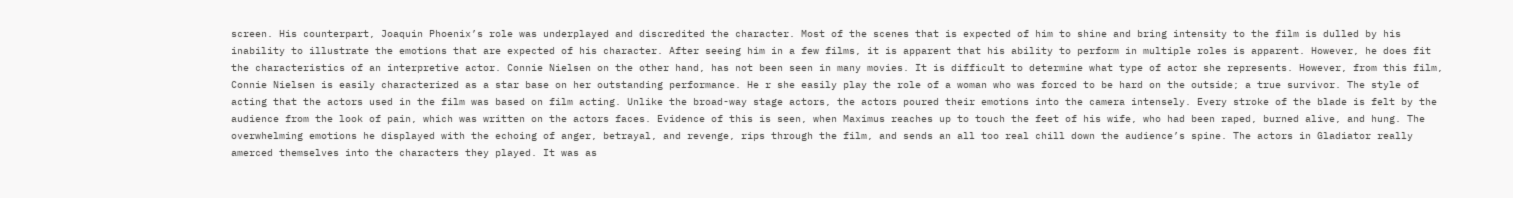screen. His counterpart, Joaquin Phoenix’s role was underplayed and discredited the character. Most of the scenes that is expected of him to shine and bring intensity to the film is dulled by his inability to illustrate the emotions that are expected of his character. After seeing him in a few films, it is apparent that his ability to perform in multiple roles is apparent. However, he does fit the characteristics of an interpretive actor. Connie Nielsen on the other hand, has not been seen in many movies. It is difficult to determine what type of actor she represents. However, from this film, Connie Nielsen is easily characterized as a star base on her outstanding performance. He r she easily play the role of a woman who was forced to be hard on the outside; a true survivor. The style of acting that the actors used in the film was based on film acting. Unlike the broad-way stage actors, the actors poured their emotions into the camera intensely. Every stroke of the blade is felt by the audience from the look of pain, which was written on the actors faces. Evidence of this is seen, when Maximus reaches up to touch the feet of his wife, who had been raped, burned alive, and hung. The overwhelming emotions he displayed with the echoing of anger, betrayal, and revenge, rips through the film, and sends an all too real chill down the audience’s spine. The actors in Gladiator really amerced themselves into the characters they played. It was as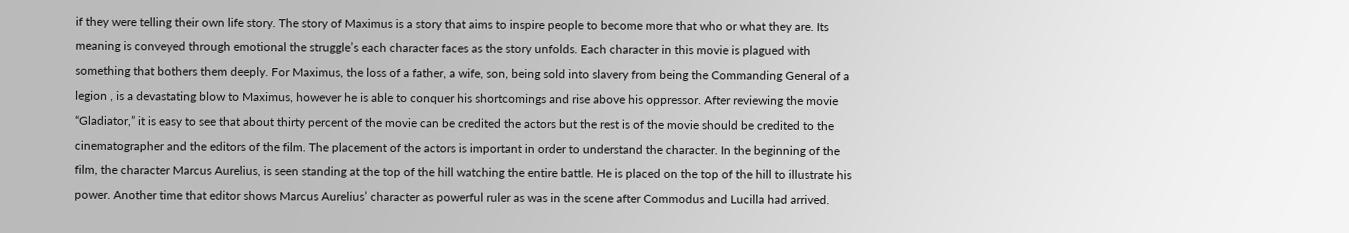if they were telling their own life story. The story of Maximus is a story that aims to inspire people to become more that who or what they are. Its meaning is conveyed through emotional the struggle’s each character faces as the story unfolds. Each character in this movie is plagued with something that bothers them deeply. For Maximus, the loss of a father, a wife, son, being sold into slavery from being the Commanding General of a legion , is a devastating blow to Maximus, however he is able to conquer his shortcomings and rise above his oppressor. After reviewing the movie “Gladiator,” it is easy to see that about thirty percent of the movie can be credited the actors but the rest is of the movie should be credited to the cinematographer and the editors of the film. The placement of the actors is important in order to understand the character. In the beginning of the film, the character Marcus Aurelius, is seen standing at the top of the hill watching the entire battle. He is placed on the top of the hill to illustrate his power. Another time that editor shows Marcus Aurelius’ character as powerful ruler as was in the scene after Commodus and Lucilla had arrived.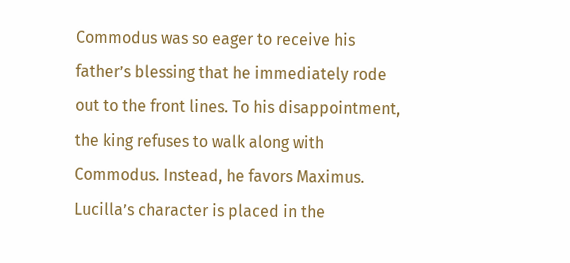Commodus was so eager to receive his father’s blessing that he immediately rode out to the front lines. To his disappointment, the king refuses to walk along with Commodus. Instead, he favors Maximus. Lucilla’s character is placed in the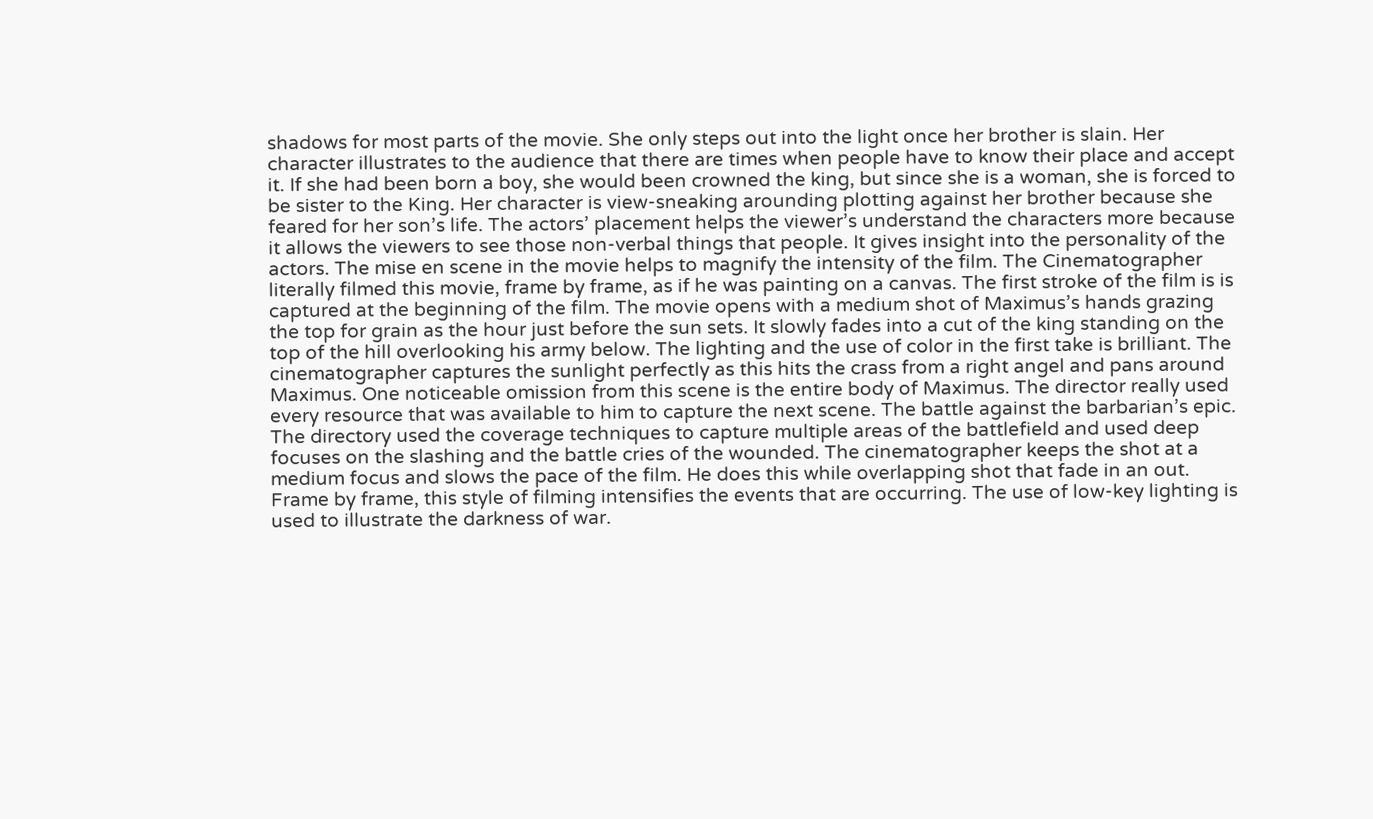shadows for most parts of the movie. She only steps out into the light once her brother is slain. Her character illustrates to the audience that there are times when people have to know their place and accept it. If she had been born a boy, she would been crowned the king, but since she is a woman, she is forced to be sister to the King. Her character is view-sneaking arounding plotting against her brother because she feared for her son’s life. The actors’ placement helps the viewer’s understand the characters more because it allows the viewers to see those non-verbal things that people. It gives insight into the personality of the actors. The mise en scene in the movie helps to magnify the intensity of the film. The Cinematographer literally filmed this movie, frame by frame, as if he was painting on a canvas. The first stroke of the film is is captured at the beginning of the film. The movie opens with a medium shot of Maximus’s hands grazing the top for grain as the hour just before the sun sets. It slowly fades into a cut of the king standing on the top of the hill overlooking his army below. The lighting and the use of color in the first take is brilliant. The cinematographer captures the sunlight perfectly as this hits the crass from a right angel and pans around Maximus. One noticeable omission from this scene is the entire body of Maximus. The director really used every resource that was available to him to capture the next scene. The battle against the barbarian’s epic. The directory used the coverage techniques to capture multiple areas of the battlefield and used deep focuses on the slashing and the battle cries of the wounded. The cinematographer keeps the shot at a medium focus and slows the pace of the film. He does this while overlapping shot that fade in an out. Frame by frame, this style of filming intensifies the events that are occurring. The use of low-key lighting is used to illustrate the darkness of war.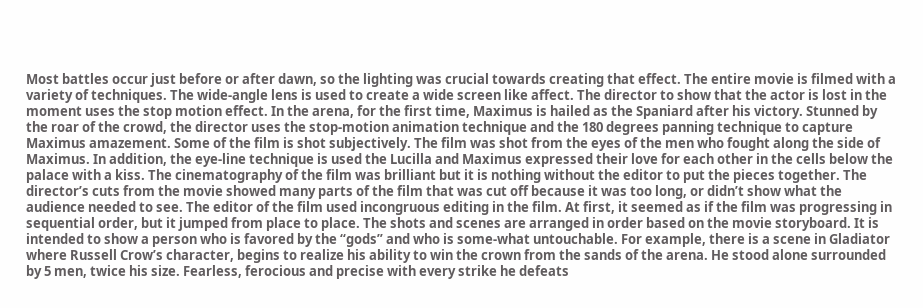Most battles occur just before or after dawn, so the lighting was crucial towards creating that effect. The entire movie is filmed with a variety of techniques. The wide-angle lens is used to create a wide screen like affect. The director to show that the actor is lost in the moment uses the stop motion effect. In the arena, for the first time, Maximus is hailed as the Spaniard after his victory. Stunned by the roar of the crowd, the director uses the stop-motion animation technique and the 180 degrees panning technique to capture Maximus amazement. Some of the film is shot subjectively. The film was shot from the eyes of the men who fought along the side of Maximus. In addition, the eye-line technique is used the Lucilla and Maximus expressed their love for each other in the cells below the palace with a kiss. The cinematography of the film was brilliant but it is nothing without the editor to put the pieces together. The director’s cuts from the movie showed many parts of the film that was cut off because it was too long, or didn’t show what the audience needed to see. The editor of the film used incongruous editing in the film. At first, it seemed as if the film was progressing in sequential order, but it jumped from place to place. The shots and scenes are arranged in order based on the movie storyboard. It is intended to show a person who is favored by the “gods” and who is some-what untouchable. For example, there is a scene in Gladiator where Russell Crow’s character, begins to realize his ability to win the crown from the sands of the arena. He stood alone surrounded by 5 men, twice his size. Fearless, ferocious and precise with every strike he defeats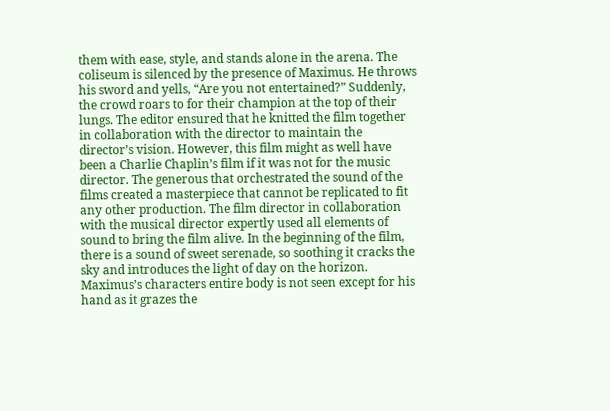them with ease, style, and stands alone in the arena. The coliseum is silenced by the presence of Maximus. He throws his sword and yells, “Are you not entertained?” Suddenly, the crowd roars to for their champion at the top of their lungs. The editor ensured that he knitted the film together in collaboration with the director to maintain the director’s vision. However, this film might as well have been a Charlie Chaplin’s film if it was not for the music director. The generous that orchestrated the sound of the films created a masterpiece that cannot be replicated to fit any other production. The film director in collaboration with the musical director expertly used all elements of sound to bring the film alive. In the beginning of the film, there is a sound of sweet serenade, so soothing it cracks the sky and introduces the light of day on the horizon. Maximus’s characters entire body is not seen except for his hand as it grazes the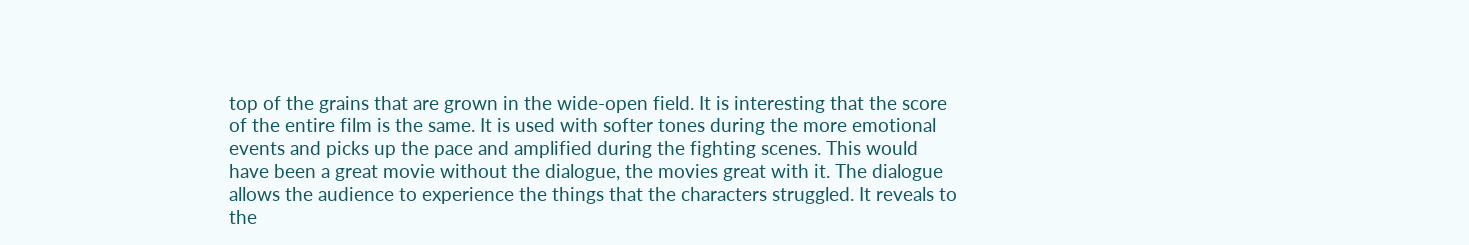top of the grains that are grown in the wide-open field. It is interesting that the score of the entire film is the same. It is used with softer tones during the more emotional events and picks up the pace and amplified during the fighting scenes. This would have been a great movie without the dialogue, the movies great with it. The dialogue allows the audience to experience the things that the characters struggled. It reveals to the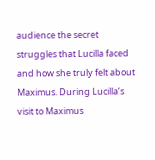audience the secret struggles that Lucilla faced and how she truly felt about Maximus. During Lucilla’s visit to Maximus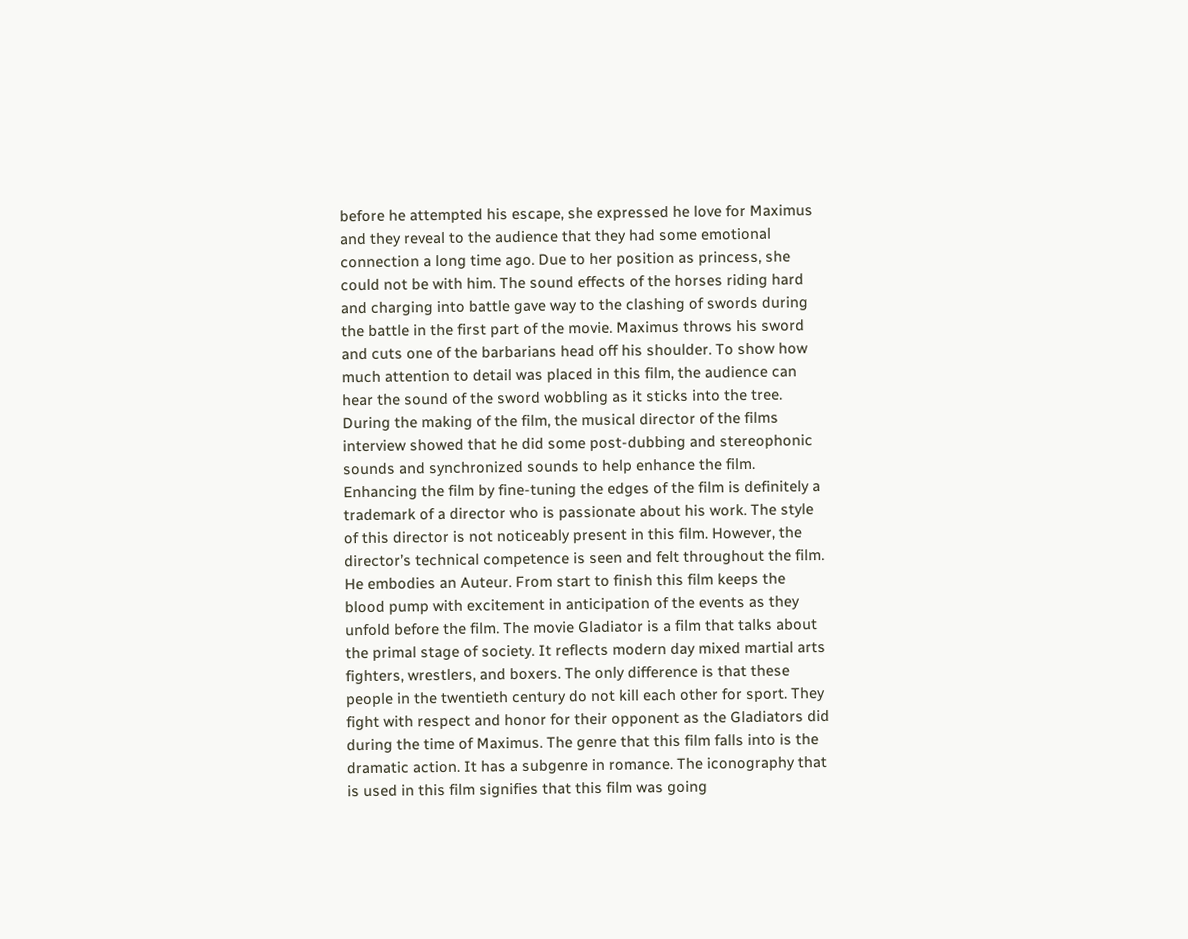before he attempted his escape, she expressed he love for Maximus and they reveal to the audience that they had some emotional connection a long time ago. Due to her position as princess, she could not be with him. The sound effects of the horses riding hard and charging into battle gave way to the clashing of swords during the battle in the first part of the movie. Maximus throws his sword and cuts one of the barbarians head off his shoulder. To show how much attention to detail was placed in this film, the audience can hear the sound of the sword wobbling as it sticks into the tree. During the making of the film, the musical director of the films interview showed that he did some post-dubbing and stereophonic sounds and synchronized sounds to help enhance the film. Enhancing the film by fine-tuning the edges of the film is definitely a trademark of a director who is passionate about his work. The style of this director is not noticeably present in this film. However, the director’s technical competence is seen and felt throughout the film. He embodies an Auteur. From start to finish this film keeps the blood pump with excitement in anticipation of the events as they unfold before the film. The movie Gladiator is a film that talks about the primal stage of society. It reflects modern day mixed martial arts fighters, wrestlers, and boxers. The only difference is that these people in the twentieth century do not kill each other for sport. They fight with respect and honor for their opponent as the Gladiators did during the time of Maximus. The genre that this film falls into is the dramatic action. It has a subgenre in romance. The iconography that is used in this film signifies that this film was going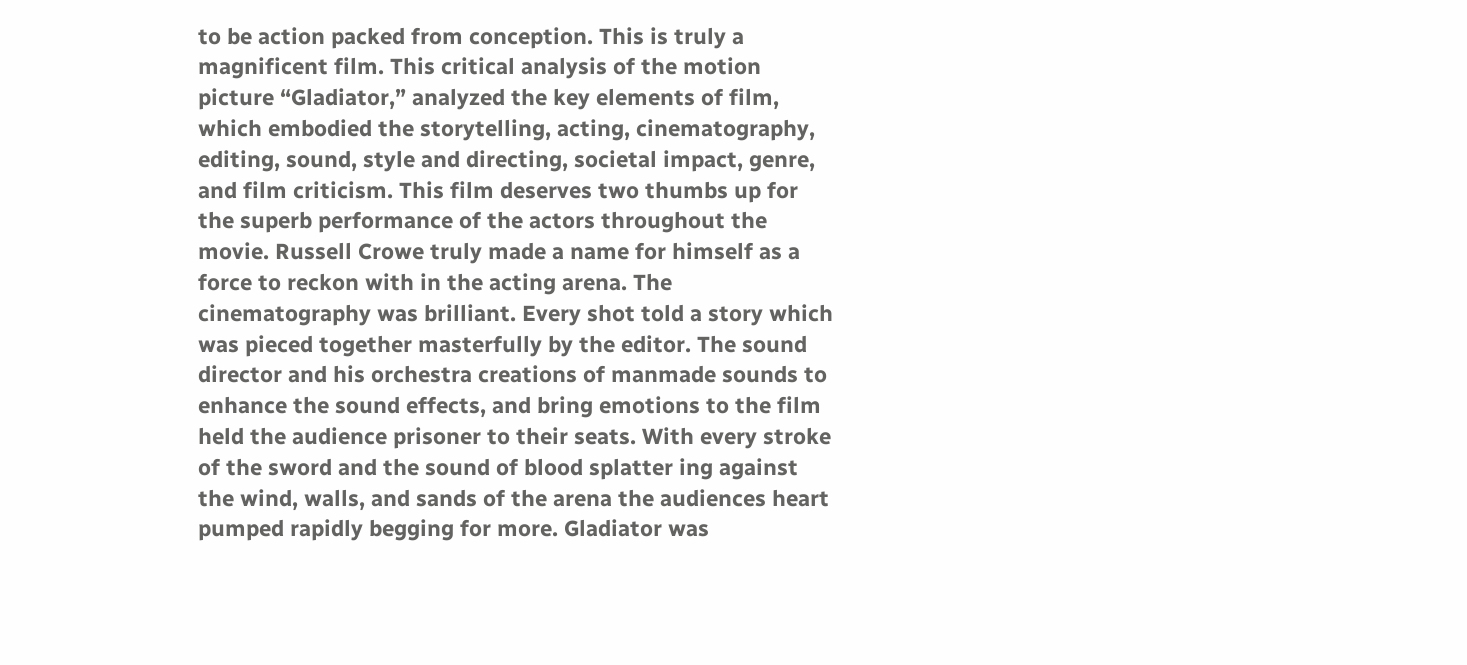to be action packed from conception. This is truly a magnificent film. This critical analysis of the motion picture “Gladiator,” analyzed the key elements of film, which embodied the storytelling, acting, cinematography, editing, sound, style and directing, societal impact, genre, and film criticism. This film deserves two thumbs up for the superb performance of the actors throughout the movie. Russell Crowe truly made a name for himself as a force to reckon with in the acting arena. The cinematography was brilliant. Every shot told a story which was pieced together masterfully by the editor. The sound director and his orchestra creations of manmade sounds to enhance the sound effects, and bring emotions to the film held the audience prisoner to their seats. With every stroke of the sword and the sound of blood splatter ing against the wind, walls, and sands of the arena the audiences heart pumped rapidly begging for more. Gladiator was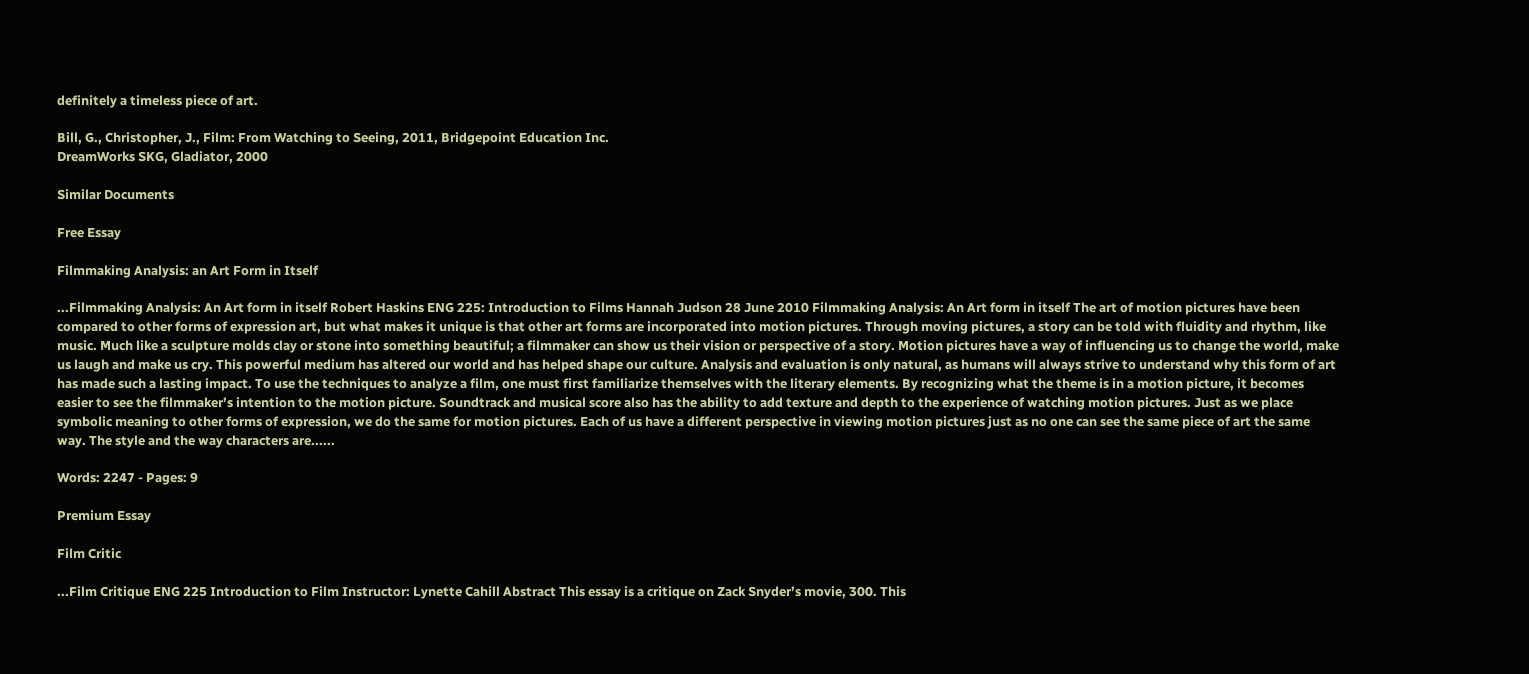definitely a timeless piece of art.

Bill, G., Christopher, J., Film: From Watching to Seeing, 2011, Bridgepoint Education Inc.
DreamWorks SKG, Gladiator, 2000

Similar Documents

Free Essay

Filmmaking Analysis: an Art Form in Itself

...Filmmaking Analysis: An Art form in itself Robert Haskins ENG 225: Introduction to Films Hannah Judson 28 June 2010 Filmmaking Analysis: An Art form in itself The art of motion pictures have been compared to other forms of expression art, but what makes it unique is that other art forms are incorporated into motion pictures. Through moving pictures, a story can be told with fluidity and rhythm, like music. Much like a sculpture molds clay or stone into something beautiful; a filmmaker can show us their vision or perspective of a story. Motion pictures have a way of influencing us to change the world, make us laugh and make us cry. This powerful medium has altered our world and has helped shape our culture. Analysis and evaluation is only natural, as humans will always strive to understand why this form of art has made such a lasting impact. To use the techniques to analyze a film, one must first familiarize themselves with the literary elements. By recognizing what the theme is in a motion picture, it becomes easier to see the filmmaker’s intention to the motion picture. Soundtrack and musical score also has the ability to add texture and depth to the experience of watching motion pictures. Just as we place symbolic meaning to other forms of expression, we do the same for motion pictures. Each of us have a different perspective in viewing motion pictures just as no one can see the same piece of art the same way. The style and the way characters are......

Words: 2247 - Pages: 9

Premium Essay

Film Critic

...Film Critique ENG 225 Introduction to Film Instructor: Lynette Cahill Abstract This essay is a critique on Zack Snyder’s movie, 300. This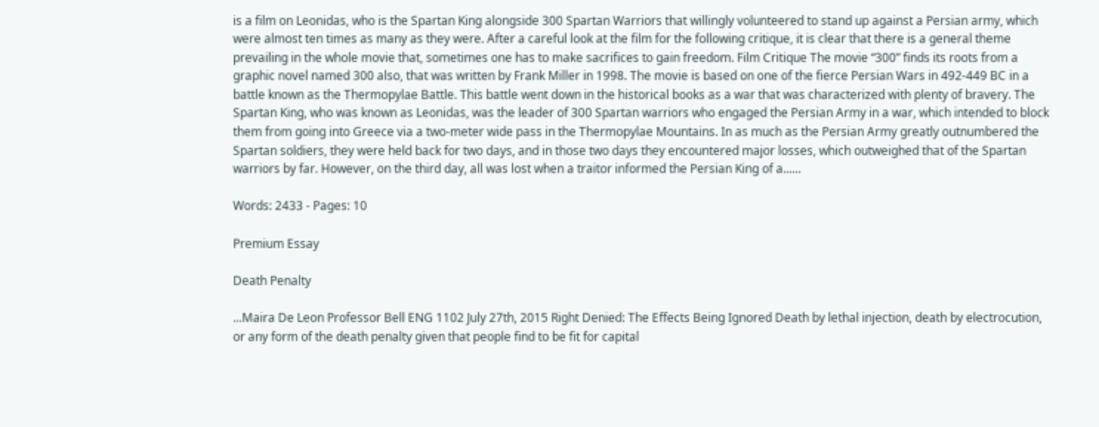is a film on Leonidas, who is the Spartan King alongside 300 Spartan Warriors that willingly volunteered to stand up against a Persian army, which were almost ten times as many as they were. After a careful look at the film for the following critique, it is clear that there is a general theme prevailing in the whole movie that, sometimes one has to make sacrifices to gain freedom. Film Critique The movie “300” finds its roots from a graphic novel named 300 also, that was written by Frank Miller in 1998. The movie is based on one of the fierce Persian Wars in 492-449 BC in a battle known as the Thermopylae Battle. This battle went down in the historical books as a war that was characterized with plenty of bravery. The Spartan King, who was known as Leonidas, was the leader of 300 Spartan warriors who engaged the Persian Army in a war, which intended to block them from going into Greece via a two-meter wide pass in the Thermopylae Mountains. In as much as the Persian Army greatly outnumbered the Spartan soldiers, they were held back for two days, and in those two days they encountered major losses, which outweighed that of the Spartan warriors by far. However, on the third day, all was lost when a traitor informed the Persian King of a......

Words: 2433 - Pages: 10

Premium Essay

Death Penalty

...Maira De Leon Professor Bell ENG 1102 July 27th, 2015 Right Denied: The Effects Being Ignored Death by lethal injection, death by electrocution, or any form of the death penalty given that people find to be fit for capital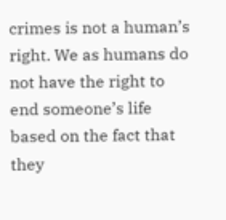crimes is not a human’s right. We as humans do not have the right to end someone’s life based on the fact that they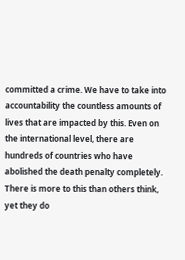committed a crime. We have to take into accountability the countless amounts of lives that are impacted by this. Even on the international level, there are hundreds of countries who have abolished the death penalty completely. There is more to this than others think, yet they do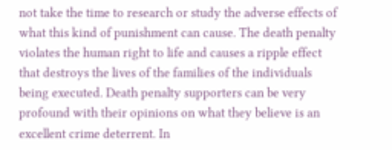not take the time to research or study the adverse effects of what this kind of punishment can cause. The death penalty violates the human right to life and causes a ripple effect that destroys the lives of the families of the individuals being executed. Death penalty supporters can be very profound with their opinions on what they believe is an excellent crime deterrent. In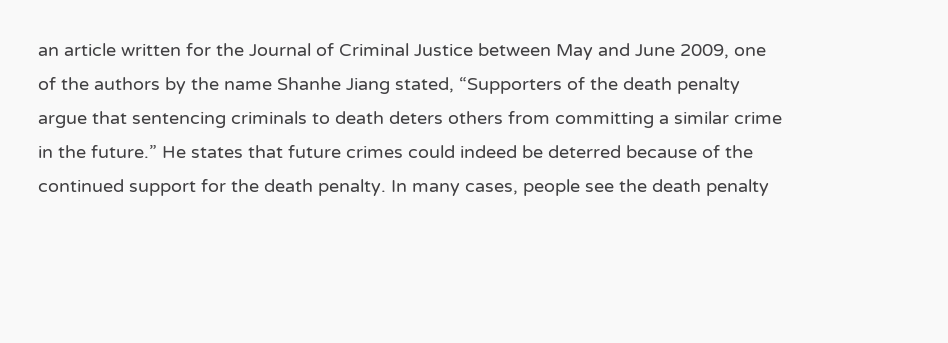an article written for the Journal of Criminal Justice between May and June 2009, one of the authors by the name Shanhe Jiang stated, “Supporters of the death penalty argue that sentencing criminals to death deters others from committing a similar crime in the future.” He states that future crimes could indeed be deterred because of the continued support for the death penalty. In many cases, people see the death penalty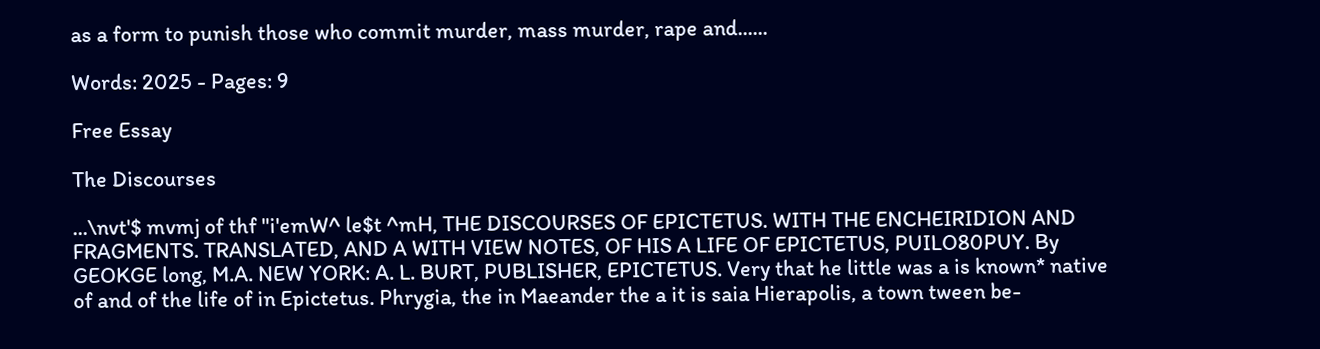as a form to punish those who commit murder, mass murder, rape and......

Words: 2025 - Pages: 9

Free Essay

The Discourses

...\nvt'$ mvmj of thf "i'emW^ le$t ^mH, THE DISCOURSES OF EPICTETUS. WITH THE ENCHEIRIDION AND FRAGMENTS. TRANSLATED, AND A WITH VIEW NOTES, OF HIS A LIFE OF EPICTETUS, PUILO80PUY. By GEOKGE long, M.A. NEW YORK: A. L. BURT, PUBLISHER, EPICTETUS. Very that he little was a is known* native of and of the life of in Epictetus. Phrygia, the in Maeander the a it is saia Hierapolis, a town tween be-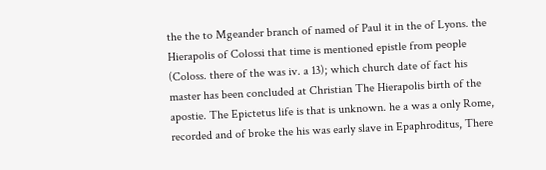the the to Mgeander branch of named of Paul it in the of Lyons. the Hierapolis of Colossi that time is mentioned epistle from people (Coloss. there of the was iv. a 13); which church date of fact his master has been concluded at Christian The Hierapolis birth of the apostie. The Epictetus life is that is unknown. he a was a only Rome, recorded and of broke the his was early slave in Epaphroditus, There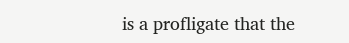is a profligate that the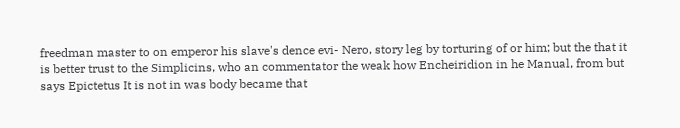freedman master to on emperor his slave's dence evi- Nero, story leg by torturing of or him; but the that it is better trust to the Simplicins, who an commentator the weak how Encheiridion in he Manual, from but says Epictetus It is not in was body became that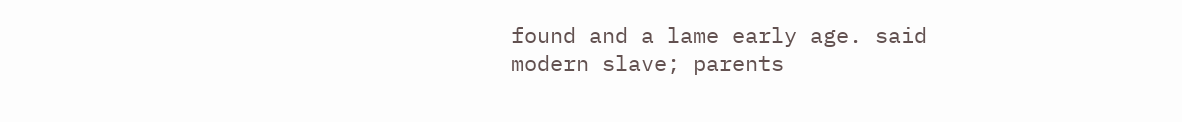found and a lame early age. said modern slave; parents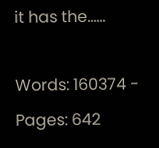it has the......

Words: 160374 - Pages: 642